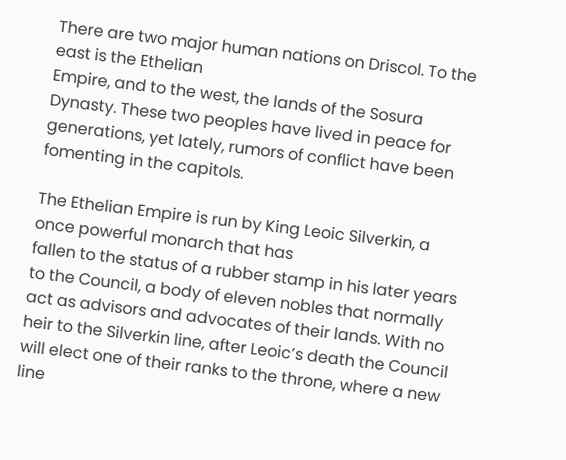There are two major human nations on Driscol. To the east is the Ethelian
Empire, and to the west, the lands of the Sosura Dynasty. These two peoples have lived in peace for generations, yet lately, rumors of conflict have been fomenting in the capitols.

The Ethelian Empire is run by King Leoic Silverkin, a once powerful monarch that has
fallen to the status of a rubber stamp in his later years to the Council, a body of eleven nobles that normally act as advisors and advocates of their lands. With no heir to the Silverkin line, after Leoic’s death the Council will elect one of their ranks to the throne, where a new line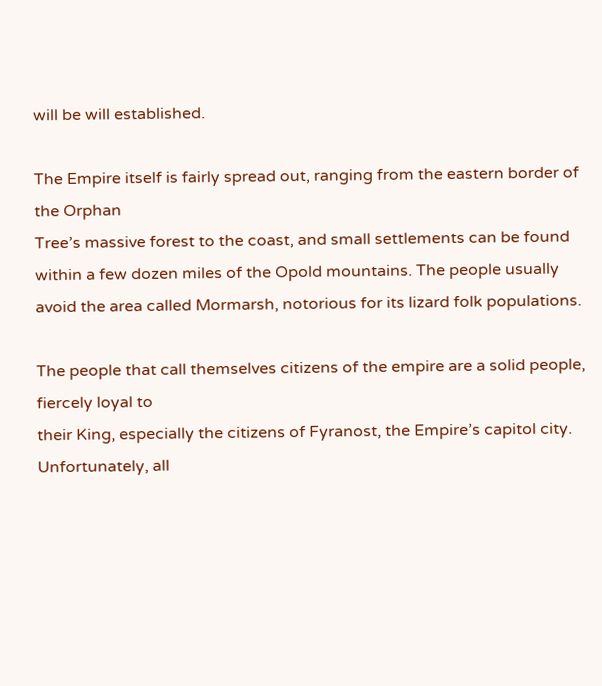will be will established.

The Empire itself is fairly spread out, ranging from the eastern border of the Orphan
Tree’s massive forest to the coast, and small settlements can be found within a few dozen miles of the Opold mountains. The people usually avoid the area called Mormarsh, notorious for its lizard folk populations.

The people that call themselves citizens of the empire are a solid people, fiercely loyal to
their King, especially the citizens of Fyranost, the Empire’s capitol city. Unfortunately, all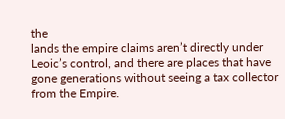the
lands the empire claims aren’t directly under Leoic’s control, and there are places that have gone generations without seeing a tax collector from the Empire.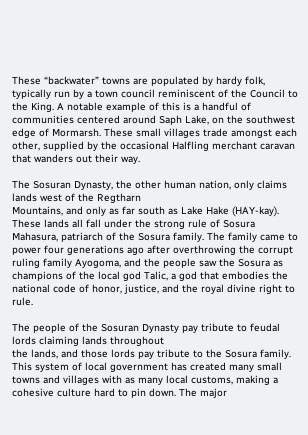These “backwater” towns are populated by hardy folk, typically run by a town council reminiscent of the Council to the King. A notable example of this is a handful of communities centered around Saph Lake, on the southwest edge of Mormarsh. These small villages trade amongst each other, supplied by the occasional Halfling merchant caravan that wanders out their way.

The Sosuran Dynasty, the other human nation, only claims lands west of the Regtharn
Mountains, and only as far south as Lake Hake (HAY-kay). These lands all fall under the strong rule of Sosura Mahasura, patriarch of the Sosura family. The family came to power four generations ago after overthrowing the corrupt ruling family Ayogoma, and the people saw the Sosura as champions of the local god Talic, a god that embodies the national code of honor, justice, and the royal divine right to rule.

The people of the Sosuran Dynasty pay tribute to feudal lords claiming lands throughout
the lands, and those lords pay tribute to the Sosura family. This system of local government has created many small towns and villages with as many local customs, making a cohesive culture hard to pin down. The major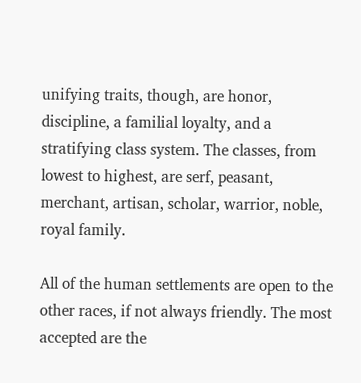unifying traits, though, are honor, discipline, a familial loyalty, and a stratifying class system. The classes, from lowest to highest, are serf, peasant, merchant, artisan, scholar, warrior, noble, royal family.

All of the human settlements are open to the other races, if not always friendly. The most
accepted are the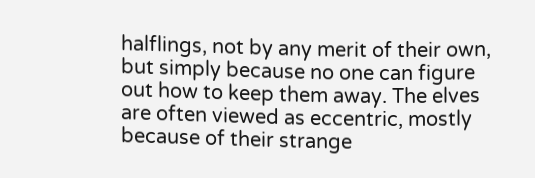halflings, not by any merit of their own, but simply because no one can figure out how to keep them away. The elves are often viewed as eccentric, mostly because of their strange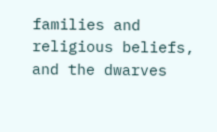families and religious beliefs, and the dwarves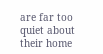are far too quiet about their home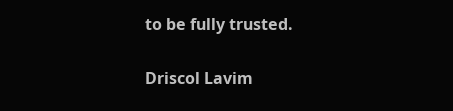to be fully trusted.


Driscol Lavim